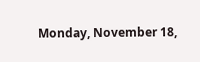Monday, November 18,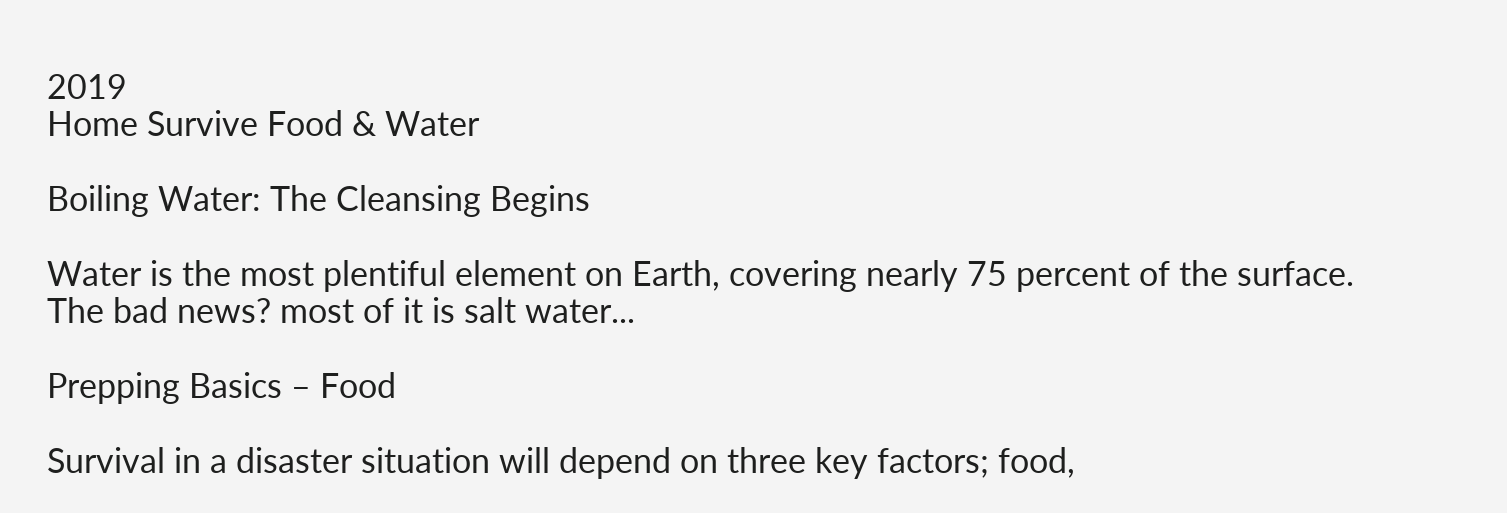2019
Home Survive Food & Water

Boiling Water: The Cleansing Begins

Water is the most plentiful element on Earth, covering nearly 75 percent of the surface. The bad news? most of it is salt water...

Prepping Basics – Food

Survival in a disaster situation will depend on three key factors; food,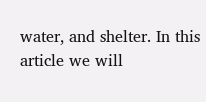water, and shelter. In this article we will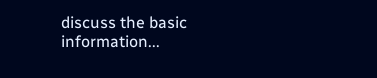discuss the basic information...